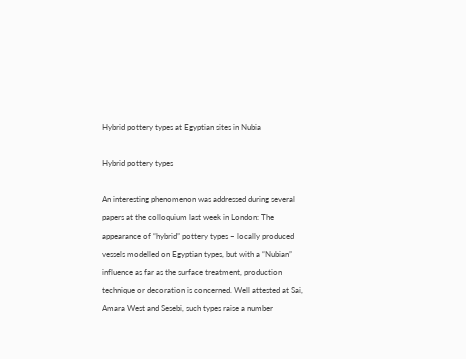Hybrid pottery types at Egyptian sites in Nubia

Hybrid pottery types

An interesting phenomenon was addressed during several papers at the colloquium last week in London: The appearance of “hybrid” pottery types – locally produced vessels modelled on Egyptian types, but with a “Nubian” influence as far as the surface treatment, production technique or decoration is concerned. Well attested at Sai, Amara West and Sesebi, such types raise a number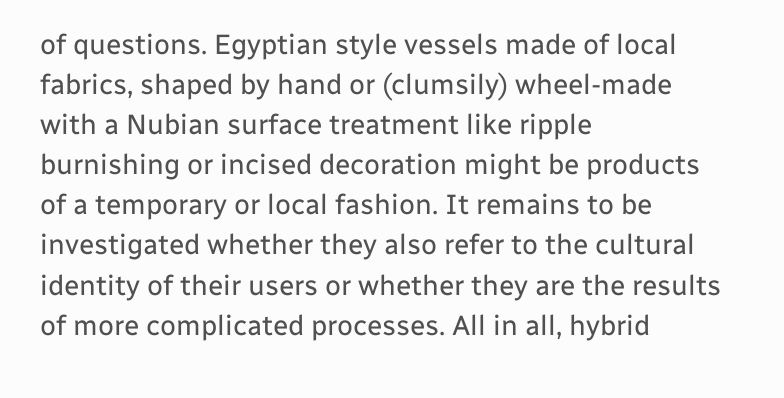of questions. Egyptian style vessels made of local fabrics, shaped by hand or (clumsily) wheel-made with a Nubian surface treatment like ripple burnishing or incised decoration might be products of a temporary or local fashion. It remains to be investigated whether they also refer to the cultural identity of their users or whether they are the results of more complicated processes. All in all, hybrid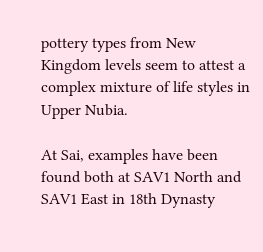pottery types from New Kingdom levels seem to attest a complex mixture of life styles in Upper Nubia.

At Sai, examples have been found both at SAV1 North and SAV1 East in 18th Dynasty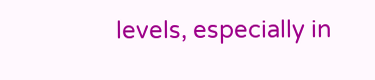levels, especially in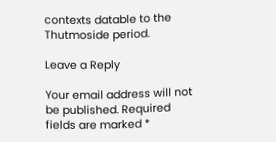contexts datable to the Thutmoside period.

Leave a Reply

Your email address will not be published. Required fields are marked *